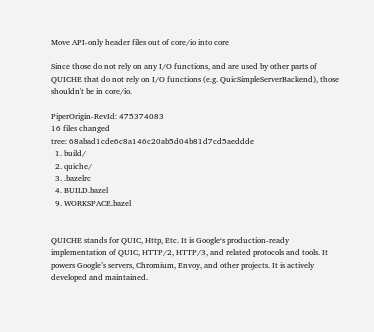Move API-only header files out of core/io into core

Since those do not rely on any I/O functions, and are used by other parts of QUICHE that do not rely on I/O functions (e.g. QuicSimpleServerBackend), those shouldn't be in core/io.

PiperOrigin-RevId: 475374083
16 files changed
tree: 68abad1cde6c8a146c20ab5d04b81d7cd5aeddde
  1. build/
  2. quiche/
  3. .bazelrc
  4. BUILD.bazel
  9. WORKSPACE.bazel


QUICHE stands for QUIC, Http, Etc. It is Google‘s production-ready implementation of QUIC, HTTP/2, HTTP/3, and related protocols and tools. It powers Google’s servers, Chromium, Envoy, and other projects. It is actively developed and maintained.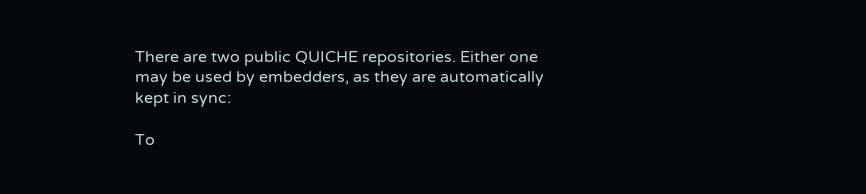There are two public QUICHE repositories. Either one may be used by embedders, as they are automatically kept in sync:

To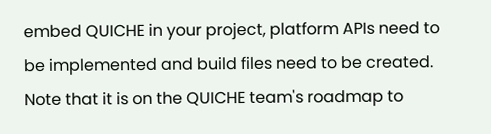embed QUICHE in your project, platform APIs need to be implemented and build files need to be created. Note that it is on the QUICHE team's roadmap to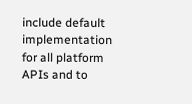include default implementation for all platform APIs and to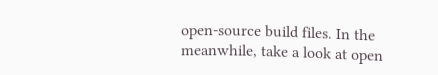open-source build files. In the meanwhile, take a look at open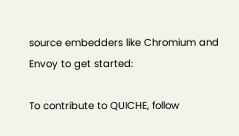source embedders like Chromium and Envoy to get started:

To contribute to QUICHE, follow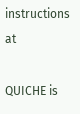instructions at

QUICHE is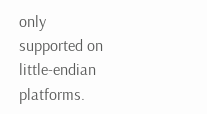only supported on little-endian platforms.